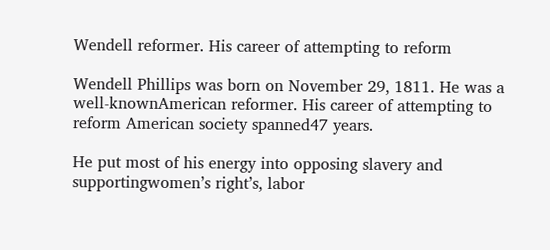Wendell reformer. His career of attempting to reform

Wendell Phillips was born on November 29, 1811. He was a well-knownAmerican reformer. His career of attempting to reform American society spanned47 years.

He put most of his energy into opposing slavery and supportingwomen’s right’s, labor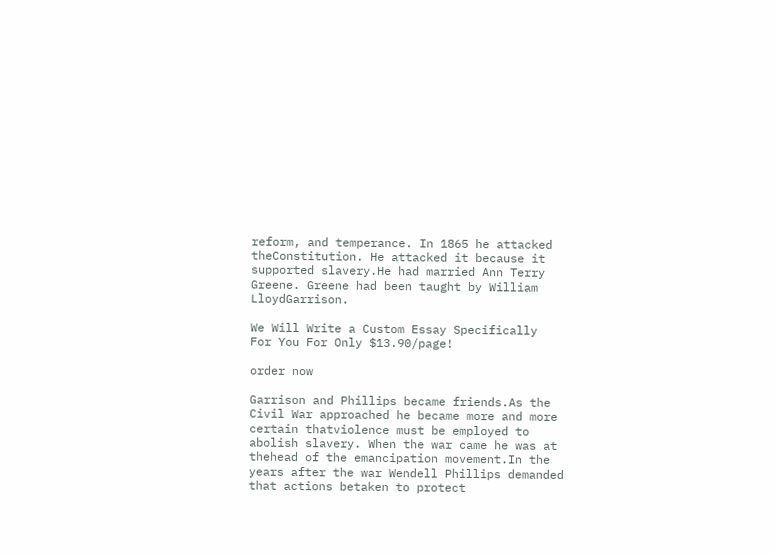reform, and temperance. In 1865 he attacked theConstitution. He attacked it because it supported slavery.He had married Ann Terry Greene. Greene had been taught by William LloydGarrison.

We Will Write a Custom Essay Specifically
For You For Only $13.90/page!

order now

Garrison and Phillips became friends.As the Civil War approached he became more and more certain thatviolence must be employed to abolish slavery. When the war came he was at thehead of the emancipation movement.In the years after the war Wendell Phillips demanded that actions betaken to protect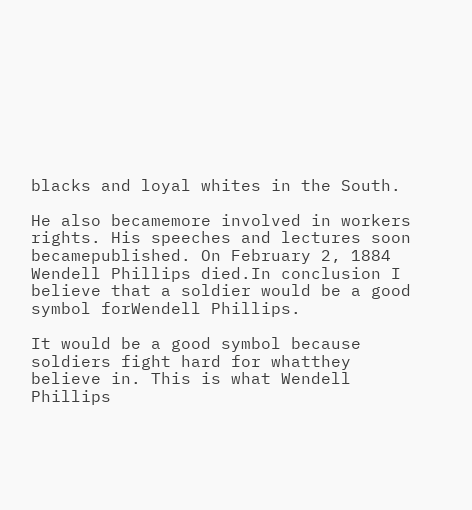blacks and loyal whites in the South.

He also becamemore involved in workers rights. His speeches and lectures soon becamepublished. On February 2, 1884 Wendell Phillips died.In conclusion I believe that a soldier would be a good symbol forWendell Phillips.

It would be a good symbol because soldiers fight hard for whatthey believe in. This is what Wendell Phillips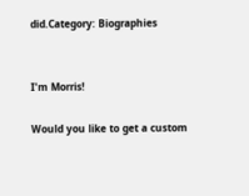did.Category: Biographies


I'm Morris!

Would you like to get a custom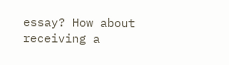essay? How about receiving a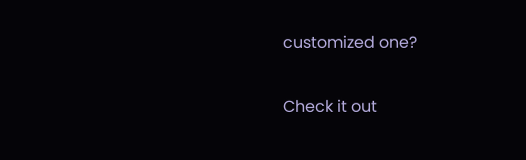customized one?

Check it out